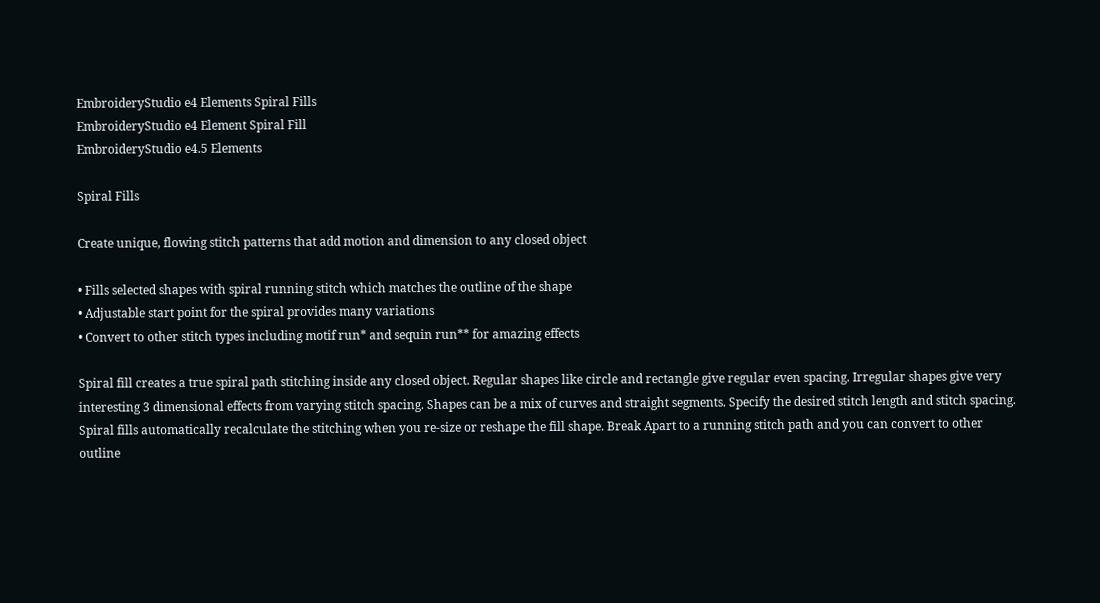EmbroideryStudio e4 Elements Spiral Fills
EmbroideryStudio e4 Element Spiral Fill
EmbroideryStudio e4.5 Elements

Spiral Fills

Create unique, flowing stitch patterns that add motion and dimension to any closed object

• Fills selected shapes with spiral running stitch which matches the outline of the shape
• Adjustable start point for the spiral provides many variations
• Convert to other stitch types including motif run* and sequin run** for amazing effects

Spiral fill creates a true spiral path stitching inside any closed object. Regular shapes like circle and rectangle give regular even spacing. Irregular shapes give very interesting 3 dimensional effects from varying stitch spacing. Shapes can be a mix of curves and straight segments. Specify the desired stitch length and stitch spacing. Spiral fills automatically recalculate the stitching when you re-size or reshape the fill shape. Break Apart to a running stitch path and you can convert to other outline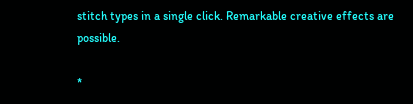stitch types in a single click. Remarkable creative effects are possible.

*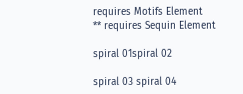requires Motifs Element
** requires Sequin Element

spiral 01spiral 02

spiral 03 spiral 04